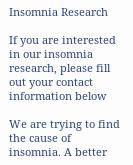Insomnia Research

If you are interested in our insomnia research, please fill out your contact information below

We are trying to find the cause of insomnia. A better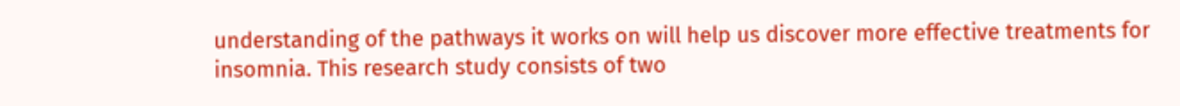understanding of the pathways it works on will help us discover more effective treatments for insomnia. This research study consists of two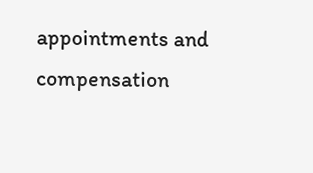appointments and compensation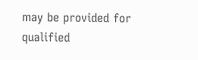may be provided for qualified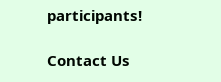participants!

Contact Us